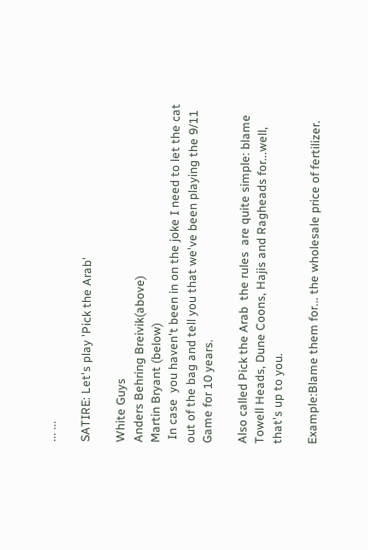... ...

SATIRE: Let's play 'Pick the Arab'

White Guys
Anders Behring Breivik(above)
Martin Bryant (below)
 In case  you haven't been in on the joke I need to let the cat out of the bag and tell you that we've been playing the 9/11 Game for 10 years.

Also called Pick the Arab  the rules  are quite simple: blame Towell Heads, Dune Coons, Hajis and Ragheads for...well, that's up to you.

Example:Blame them for... the wholesale price of fertilizer.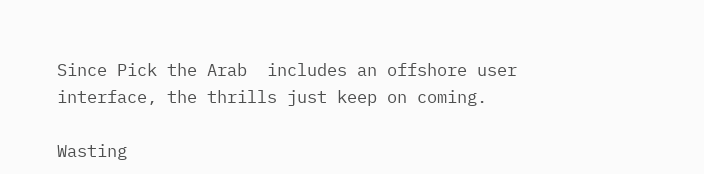Since Pick the Arab  includes an offshore user interface, the thrills just keep on coming.

Wasting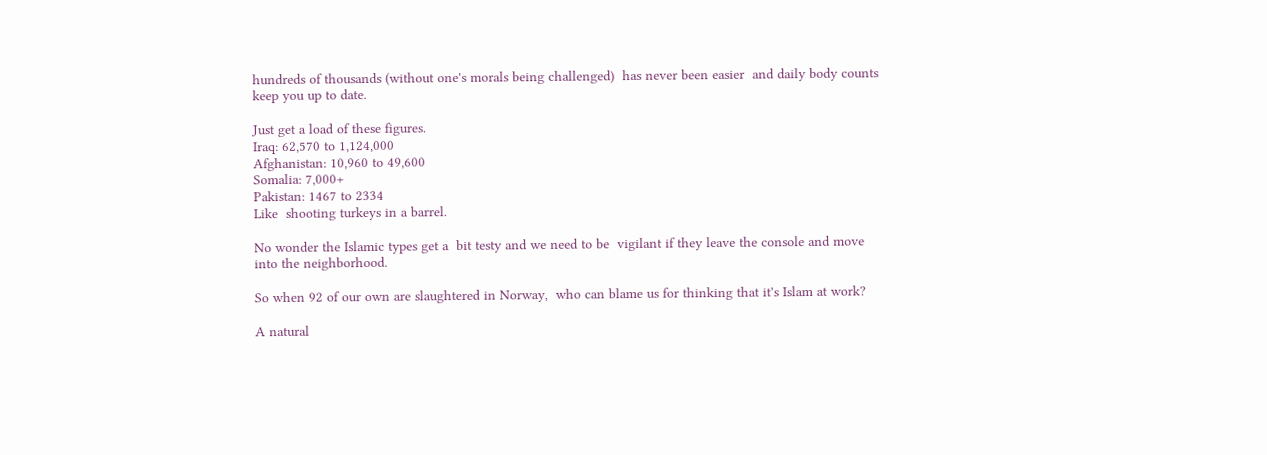hundreds of thousands (without one's morals being challenged)  has never been easier  and daily body counts keep you up to date.

Just get a load of these figures.
Iraq: 62,570 to 1,124,000
Afghanistan: 10,960 to 49,600
Somalia: 7,000+
Pakistan: 1467 to 2334
Like  shooting turkeys in a barrel.

No wonder the Islamic types get a  bit testy and we need to be  vigilant if they leave the console and move into the neighborhood.

So when 92 of our own are slaughtered in Norway,  who can blame us for thinking that it's Islam at work?

A natural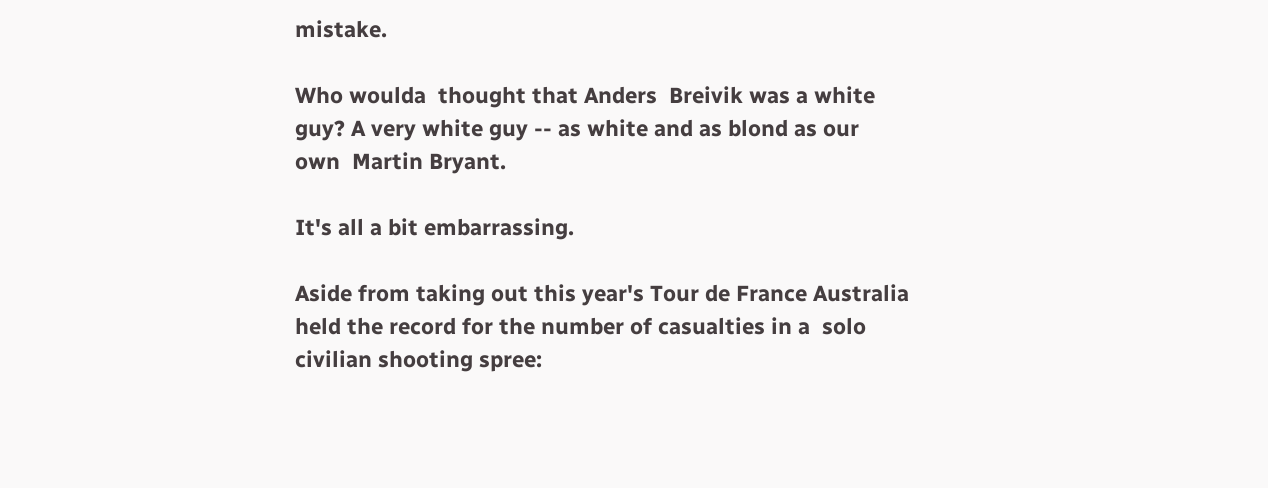mistake.

Who woulda  thought that Anders  Breivik was a white guy? A very white guy -- as white and as blond as our own  Martin Bryant.

It's all a bit embarrassing.

Aside from taking out this year's Tour de France Australia  held the record for the number of casualties in a  solo civilian shooting spree: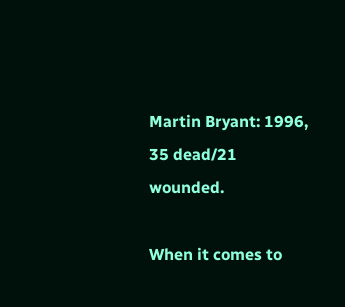Martin Bryant: 1996, 35 dead/21 wounded.

When it comes to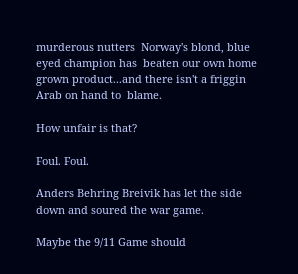murderous nutters  Norway's blond, blue eyed champion has  beaten our own home grown product...and there isn't a friggin Arab on hand to  blame.

How unfair is that?

Foul. Foul.

Anders Behring Breivik has let the side down and soured the war game.

Maybe the 9/11 Game should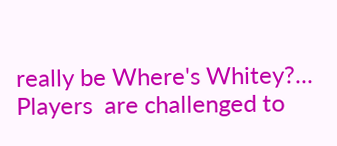really be Where's Whitey?...
Players  are challenged to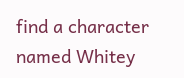find a character named Whitey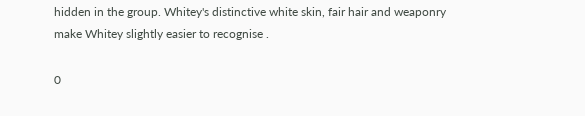hidden in the group. Whitey's distinctive white skin, fair hair and weaponry make Whitey slightly easier to recognise .

0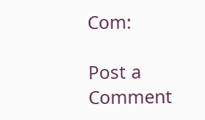Com:

Post a Comment